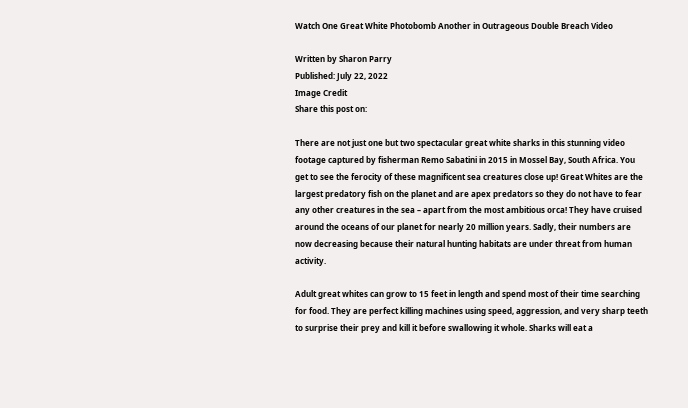Watch One Great White Photobomb Another in Outrageous Double Breach Video

Written by Sharon Parry
Published: July 22, 2022
Image Credit
Share this post on:

There are not just one but two spectacular great white sharks in this stunning video footage captured by fisherman Remo Sabatini in 2015 in Mossel Bay, South Africa. You get to see the ferocity of these magnificent sea creatures close up! Great Whites are the largest predatory fish on the planet and are apex predators so they do not have to fear any other creatures in the sea – apart from the most ambitious orca! They have cruised around the oceans of our planet for nearly 20 million years. Sadly, their numbers are now decreasing because their natural hunting habitats are under threat from human activity.

Adult great whites can grow to 15 feet in length and spend most of their time searching for food. They are perfect killing machines using speed, aggression, and very sharp teeth to surprise their prey and kill it before swallowing it whole. Sharks will eat a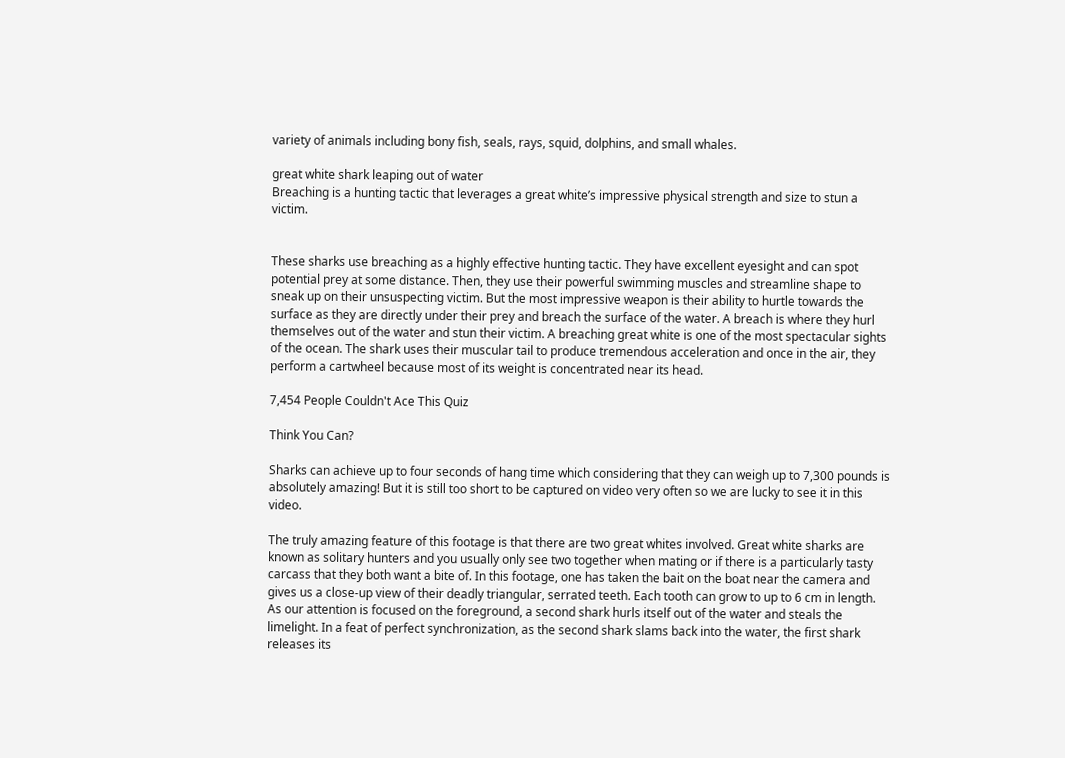variety of animals including bony fish, seals, rays, squid, dolphins, and small whales.

great white shark leaping out of water
Breaching is a hunting tactic that leverages a great white’s impressive physical strength and size to stun a victim.


These sharks use breaching as a highly effective hunting tactic. They have excellent eyesight and can spot potential prey at some distance. Then, they use their powerful swimming muscles and streamline shape to sneak up on their unsuspecting victim. But the most impressive weapon is their ability to hurtle towards the surface as they are directly under their prey and breach the surface of the water. A breach is where they hurl themselves out of the water and stun their victim. A breaching great white is one of the most spectacular sights of the ocean. The shark uses their muscular tail to produce tremendous acceleration and once in the air, they perform a cartwheel because most of its weight is concentrated near its head.

7,454 People Couldn't Ace This Quiz

Think You Can?

Sharks can achieve up to four seconds of hang time which considering that they can weigh up to 7,300 pounds is absolutely amazing! But it is still too short to be captured on video very often so we are lucky to see it in this video.

The truly amazing feature of this footage is that there are two great whites involved. Great white sharks are known as solitary hunters and you usually only see two together when mating or if there is a particularly tasty carcass that they both want a bite of. In this footage, one has taken the bait on the boat near the camera and gives us a close-up view of their deadly triangular, serrated teeth. Each tooth can grow to up to 6 cm in length.  As our attention is focused on the foreground, a second shark hurls itself out of the water and steals the limelight. In a feat of perfect synchronization, as the second shark slams back into the water, the first shark releases its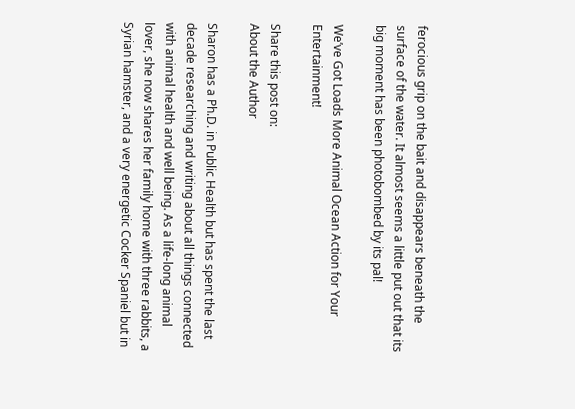ferocious grip on the bait and disappears beneath the surface of the water. It almost seems a little put out that its big moment has been photobombed by its pal!

We’ve Got Loads More Animal Ocean Action for Your Entertainment!

Share this post on:
About the Author

Sharon has a Ph.D. in Public Health but has spent the last decade researching and writing about all things connected with animal health and well being. As a life-long animal lover, she now shares her family home with three rabbits, a Syrian hamster, and a very energetic Cocker Spaniel but in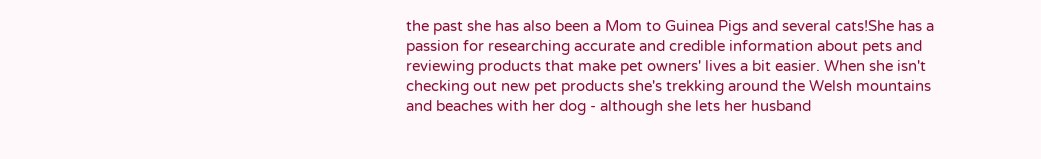the past she has also been a Mom to Guinea Pigs and several cats!She has a passion for researching accurate and credible information about pets and reviewing products that make pet owners' lives a bit easier. When she isn't checking out new pet products she's trekking around the Welsh mountains and beaches with her dog - although she lets her husband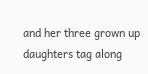and her three grown up daughters tag along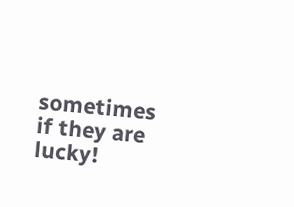sometimes if they are lucky!